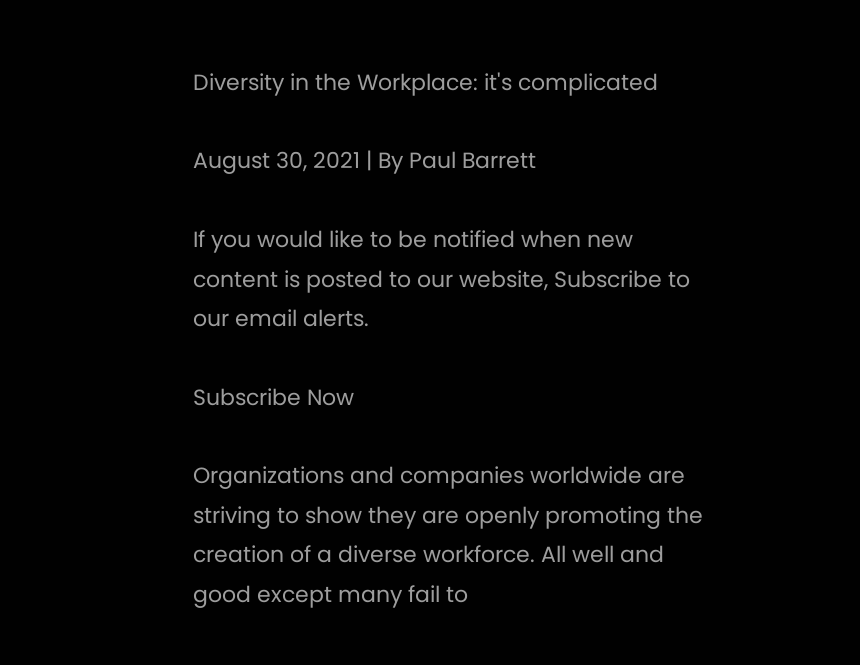Diversity in the Workplace: it's complicated

August 30, 2021 | By Paul Barrett

If you would like to be notified when new content is posted to our website, Subscribe to our email alerts.

Subscribe Now

Organizations and companies worldwide are striving to show they are openly promoting the creation of a diverse workforce. All well and good except many fail to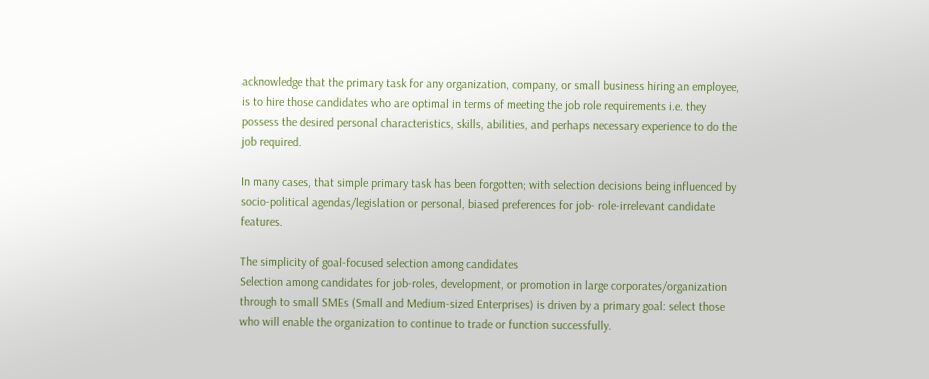acknowledge that the primary task for any organization, company, or small business hiring an employee, is to hire those candidates who are optimal in terms of meeting the job role requirements i.e. they possess the desired personal characteristics, skills, abilities, and perhaps necessary experience to do the job required.

In many cases, that simple primary task has been forgotten; with selection decisions being influenced by socio-political agendas/legislation or personal, biased preferences for job- role-irrelevant candidate features.

The simplicity of goal-focused selection among candidates
Selection among candidates for job-roles, development, or promotion in large corporates/organization through to small SMEs (Small and Medium-sized Enterprises) is driven by a primary goal: select those who will enable the organization to continue to trade or function successfully.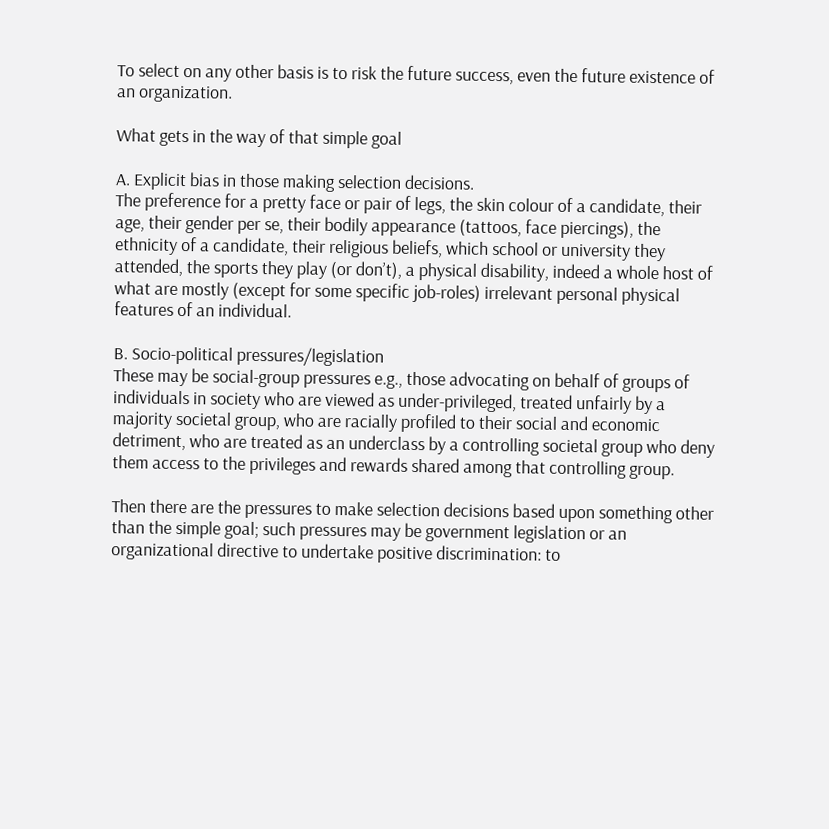To select on any other basis is to risk the future success, even the future existence of an organization.

What gets in the way of that simple goal

A. Explicit bias in those making selection decisions.
The preference for a pretty face or pair of legs, the skin colour of a candidate, their age, their gender per se, their bodily appearance (tattoos, face piercings), the ethnicity of a candidate, their religious beliefs, which school or university they attended, the sports they play (or don’t), a physical disability, indeed a whole host of what are mostly (except for some specific job-roles) irrelevant personal physical features of an individual.

B. Socio-political pressures/legislation
These may be social-group pressures e.g., those advocating on behalf of groups of individuals in society who are viewed as under-privileged, treated unfairly by a majority societal group, who are racially profiled to their social and economic detriment, who are treated as an underclass by a controlling societal group who deny them access to the privileges and rewards shared among that controlling group.

Then there are the pressures to make selection decisions based upon something other than the simple goal; such pressures may be government legislation or an organizational directive to undertake positive discrimination: to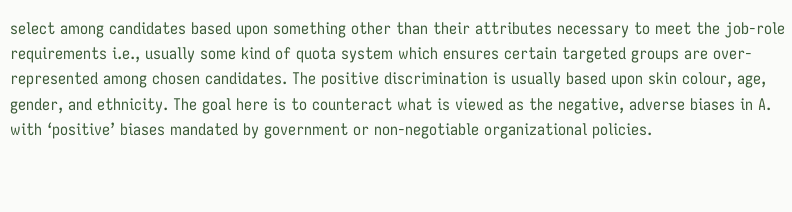select among candidates based upon something other than their attributes necessary to meet the job-role requirements i.e., usually some kind of quota system which ensures certain targeted groups are over-represented among chosen candidates. The positive discrimination is usually based upon skin colour, age, gender, and ethnicity. The goal here is to counteract what is viewed as the negative, adverse biases in A. with ‘positive’ biases mandated by government or non-negotiable organizational policies.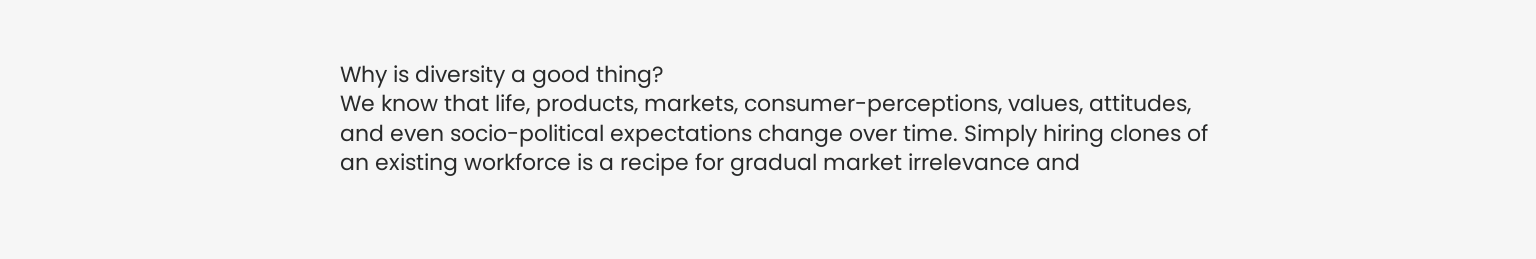Why is diversity a good thing?
We know that life, products, markets, consumer-perceptions, values, attitudes, and even socio-political expectations change over time. Simply hiring clones of an existing workforce is a recipe for gradual market irrelevance and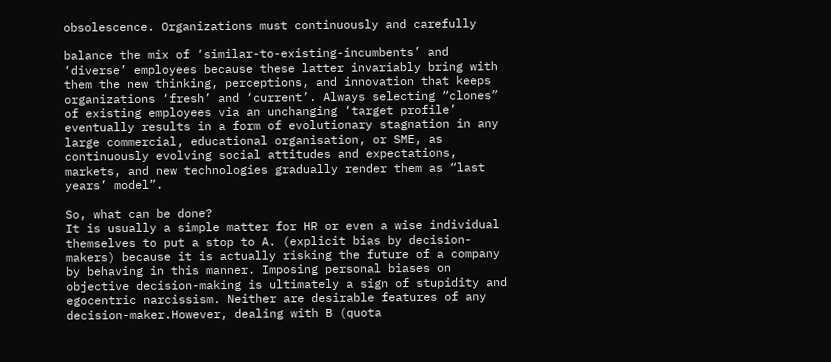obsolescence. Organizations must continuously and carefully

balance the mix of ‘similar-to-existing-incumbents’ and ‘diverse’ employees because these latter invariably bring with them the new thinking, perceptions, and innovation that keeps organizations ‘fresh’ and ‘current’. Always selecting “clones” of existing employees via an unchanging ‘target profile’ eventually results in a form of evolutionary stagnation in any large commercial, educational organisation, or SME, as continuously evolving social attitudes and expectations, markets, and new technologies gradually render them as “last years’ model”.

So, what can be done?
It is usually a simple matter for HR or even a wise individual themselves to put a stop to A. (explicit bias by decision-makers) because it is actually risking the future of a company by behaving in this manner. Imposing personal biases on objective decision-making is ultimately a sign of stupidity and egocentric narcissism. Neither are desirable features of any decision-maker.However, dealing with B (quota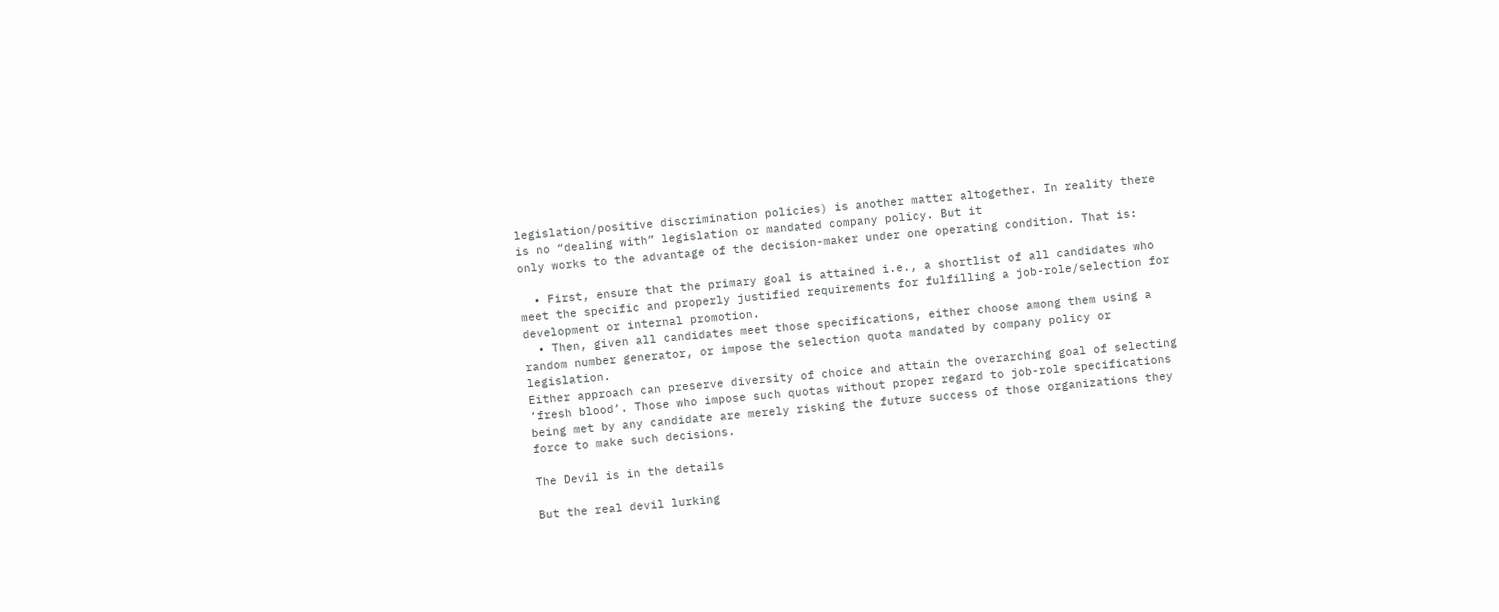legislation/positive discrimination policies) is another matter altogether. In reality there is no “dealing with” legislation or mandated company policy. But it
only works to the advantage of the decision-maker under one operating condition. That is:

  • First, ensure that the primary goal is attained i.e., a shortlist of all candidates who meet the specific and properly justified requirements for fulfilling a job-role/selection for development or internal promotion.
  • Then, given all candidates meet those specifications, either choose among them using a random number generator, or impose the selection quota mandated by company policy or legislation.
Either approach can preserve diversity of choice and attain the overarching goal of selecting ‘fresh blood’. Those who impose such quotas without proper regard to job-role specifications being met by any candidate are merely risking the future success of those organizations they force to make such decisions.

The Devil is in the details

But the real devil lurking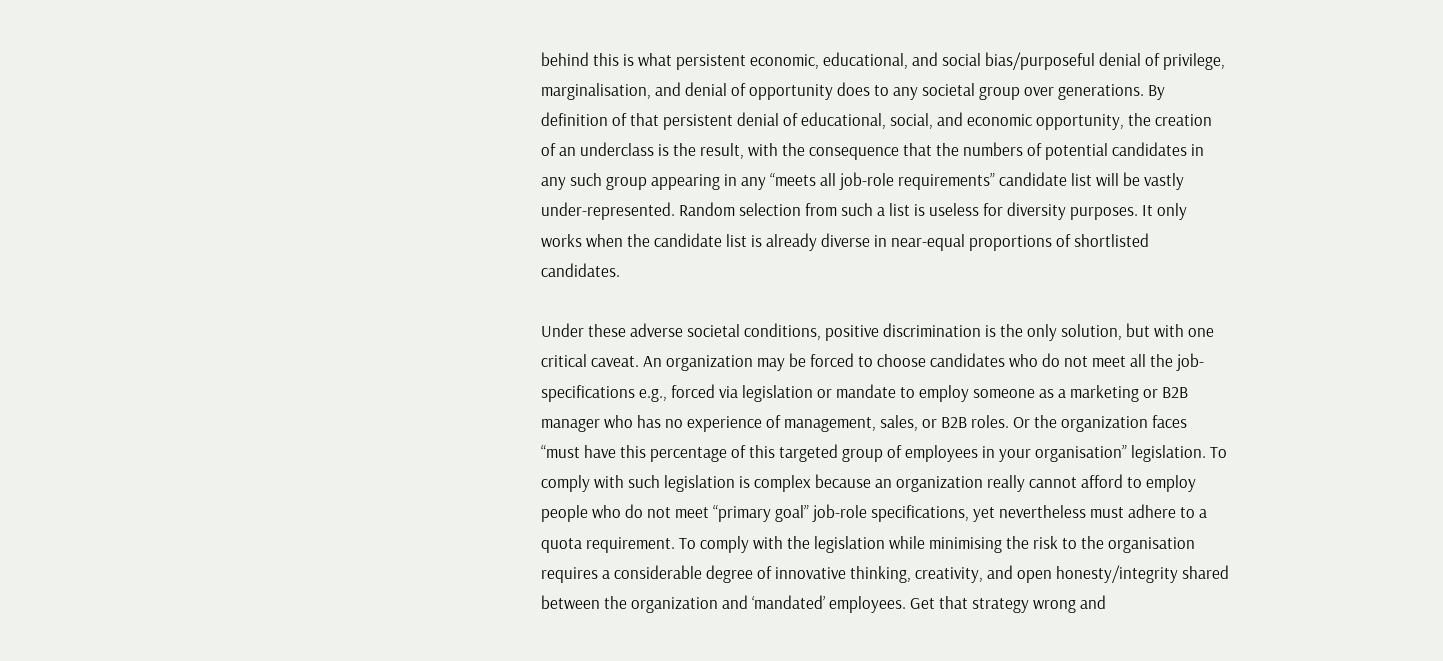behind this is what persistent economic, educational, and social bias/purposeful denial of privilege, marginalisation, and denial of opportunity does to any societal group over generations. By definition of that persistent denial of educational, social, and economic opportunity, the creation of an underclass is the result, with the consequence that the numbers of potential candidates in any such group appearing in any “meets all job-role requirements” candidate list will be vastly under-represented. Random selection from such a list is useless for diversity purposes. It only works when the candidate list is already diverse in near-equal proportions of shortlisted candidates.

Under these adverse societal conditions, positive discrimination is the only solution, but with one critical caveat. An organization may be forced to choose candidates who do not meet all the job-specifications e.g., forced via legislation or mandate to employ someone as a marketing or B2B manager who has no experience of management, sales, or B2B roles. Or the organization faces “must have this percentage of this targeted group of employees in your organisation” legislation. To comply with such legislation is complex because an organization really cannot afford to employ people who do not meet “primary goal” job-role specifications, yet nevertheless must adhere to a quota requirement. To comply with the legislation while minimising the risk to the organisation requires a considerable degree of innovative thinking, creativity, and open honesty/integrity shared between the organization and ‘mandated’ employees. Get that strategy wrong and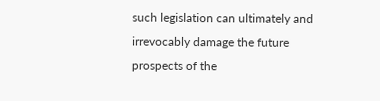such legislation can ultimately and irrevocably damage the future prospects of the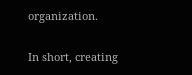organization.

In short, creating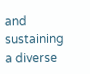and sustaining a diverse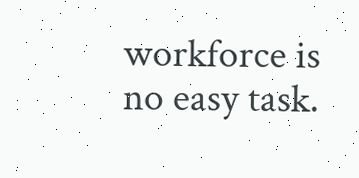workforce is no easy task.